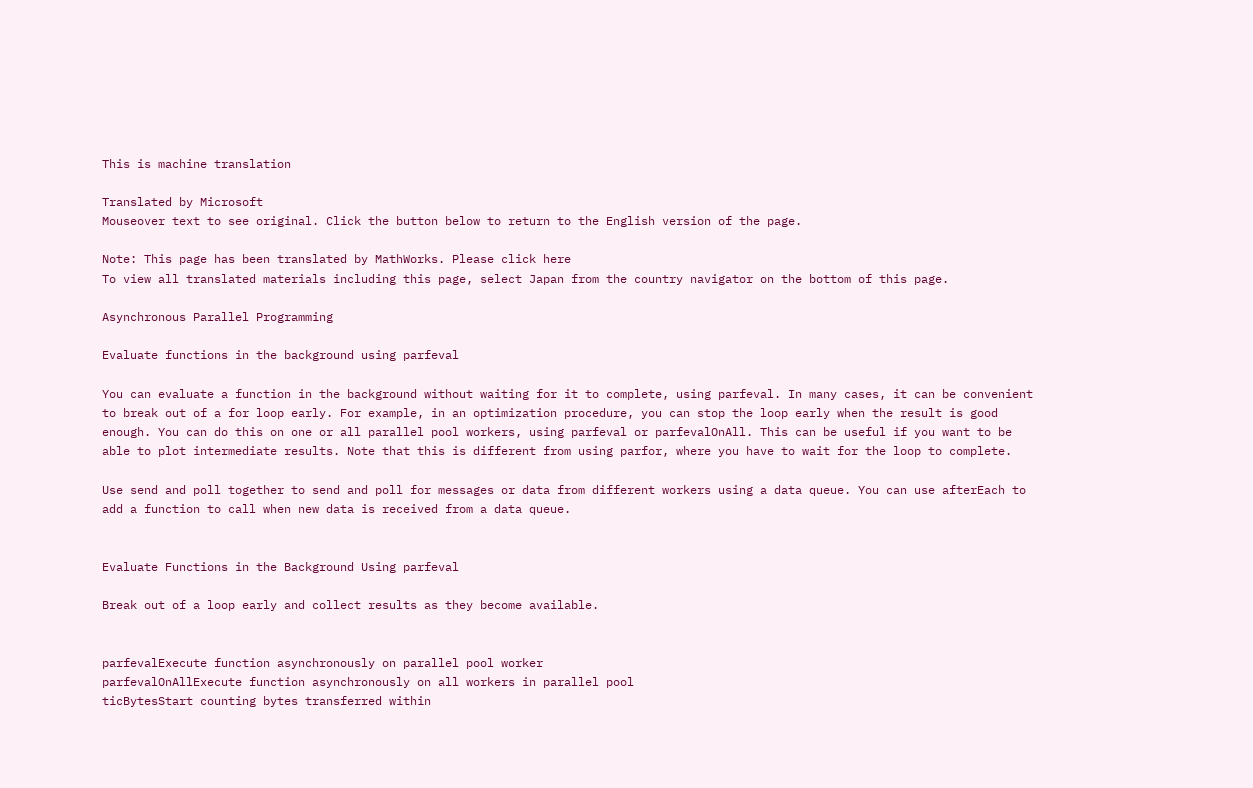This is machine translation

Translated by Microsoft
Mouseover text to see original. Click the button below to return to the English version of the page.

Note: This page has been translated by MathWorks. Please click here
To view all translated materials including this page, select Japan from the country navigator on the bottom of this page.

Asynchronous Parallel Programming

Evaluate functions in the background using parfeval

You can evaluate a function in the background without waiting for it to complete, using parfeval. In many cases, it can be convenient to break out of a for loop early. For example, in an optimization procedure, you can stop the loop early when the result is good enough. You can do this on one or all parallel pool workers, using parfeval or parfevalOnAll. This can be useful if you want to be able to plot intermediate results. Note that this is different from using parfor, where you have to wait for the loop to complete.

Use send and poll together to send and poll for messages or data from different workers using a data queue. You can use afterEach to add a function to call when new data is received from a data queue.


Evaluate Functions in the Background Using parfeval

Break out of a loop early and collect results as they become available.


parfevalExecute function asynchronously on parallel pool worker
parfevalOnAllExecute function asynchronously on all workers in parallel pool
ticBytesStart counting bytes transferred within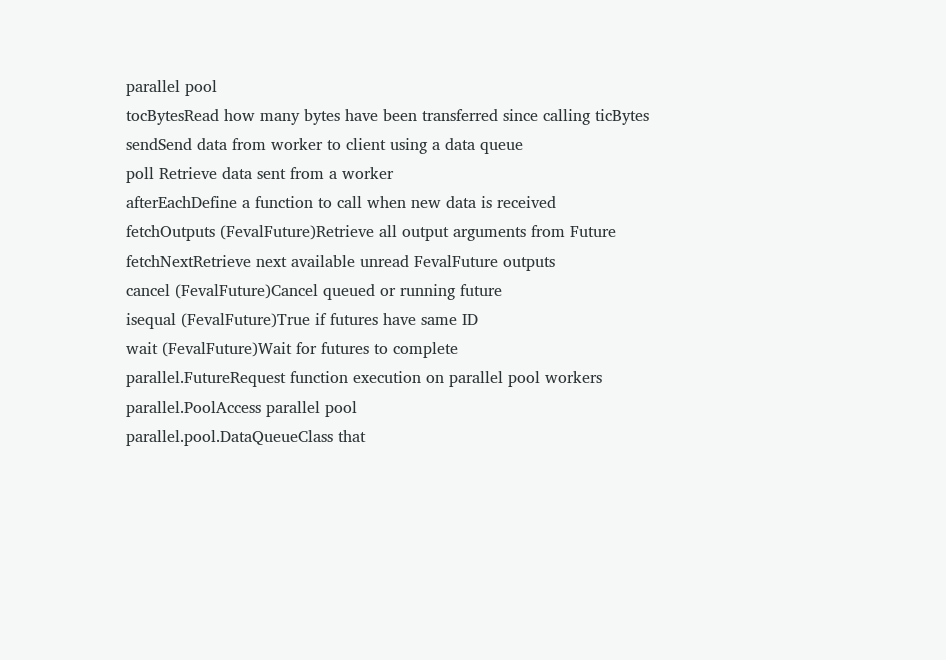parallel pool
tocBytesRead how many bytes have been transferred since calling ticBytes
sendSend data from worker to client using a data queue
poll Retrieve data sent from a worker
afterEachDefine a function to call when new data is received
fetchOutputs (FevalFuture)Retrieve all output arguments from Future
fetchNextRetrieve next available unread FevalFuture outputs
cancel (FevalFuture)Cancel queued or running future
isequal (FevalFuture)True if futures have same ID
wait (FevalFuture)Wait for futures to complete
parallel.FutureRequest function execution on parallel pool workers
parallel.PoolAccess parallel pool
parallel.pool.DataQueueClass that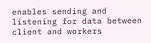enables sending and listening for data between client and workers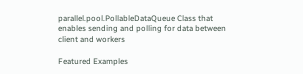parallel.pool.PollableDataQueue Class that enables sending and polling for data between client and workers

Featured Examples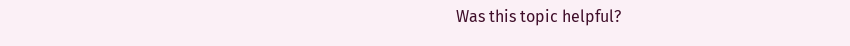Was this topic helpful?